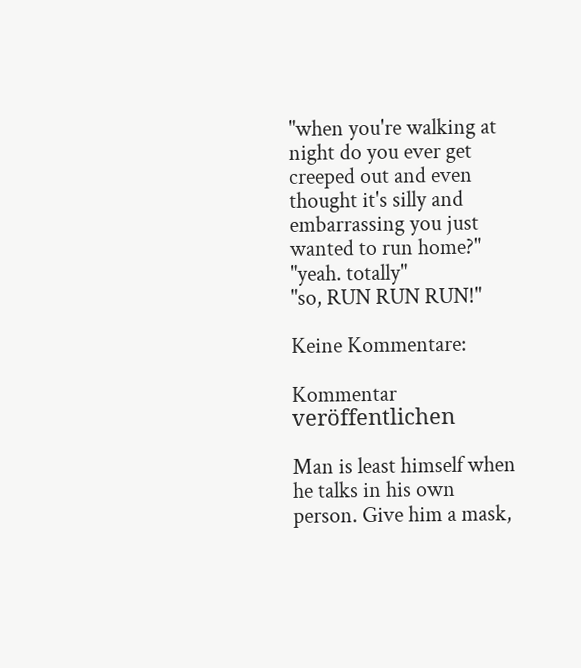"when you're walking at night do you ever get creeped out and even thought it's silly and embarrassing you just wanted to run home?"
"yeah. totally"
"so, RUN RUN RUN!"

Keine Kommentare:

Kommentar veröffentlichen

Man is least himself when he talks in his own person. Give him a mask,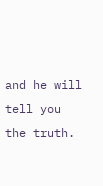and he will tell you the truth.